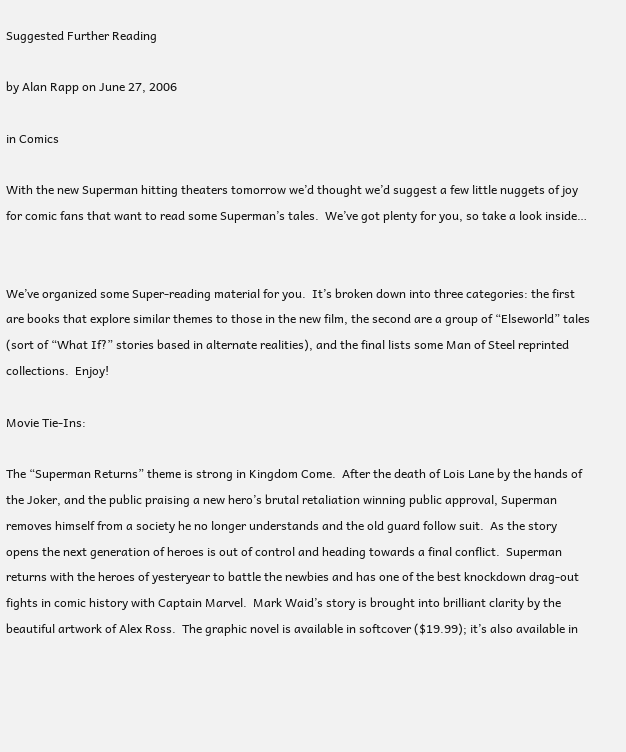Suggested Further Reading

by Alan Rapp on June 27, 2006

in Comics

With the new Superman hitting theaters tomorrow we’d thought we’d suggest a few little nuggets of joy for comic fans that want to read some Superman’s tales.  We’ve got plenty for you, so take a look inside…


We’ve organized some Super-reading material for you.  It’s broken down into three categories: the first are books that explore similar themes to those in the new film, the second are a group of “Elseworld” tales (sort of “What If?” stories based in alternate realities), and the final lists some Man of Steel reprinted collections.  Enjoy!

Movie Tie-Ins:

The “Superman Returns” theme is strong in Kingdom Come.  After the death of Lois Lane by the hands of the Joker, and the public praising a new hero’s brutal retaliation winning public approval, Superman removes himself from a society he no longer understands and the old guard follow suit.  As the story opens the next generation of heroes is out of control and heading towards a final conflict.  Superman returns with the heroes of yesteryear to battle the newbies and has one of the best knockdown drag-out fights in comic history with Captain Marvel.  Mark Waid’s story is brought into brilliant clarity by the beautiful artwork of Alex Ross.  The graphic novel is available in softcover ($19.99); it’s also available in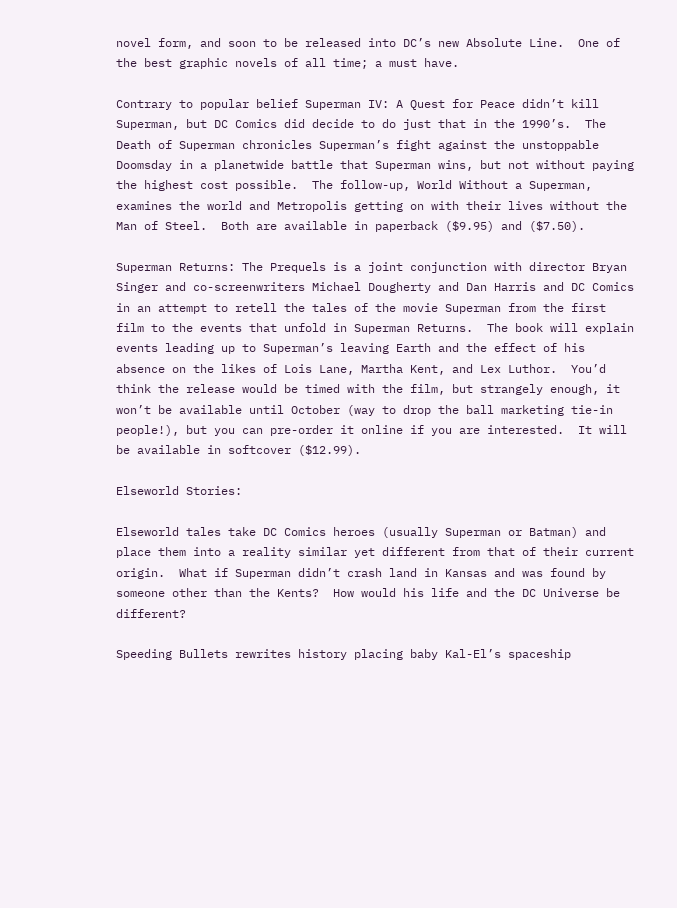novel form, and soon to be released into DC’s new Absolute Line.  One of the best graphic novels of all time; a must have.

Contrary to popular belief Superman IV: A Quest for Peace didn’t kill Superman, but DC Comics did decide to do just that in the 1990’s.  The Death of Superman chronicles Superman’s fight against the unstoppable Doomsday in a planetwide battle that Superman wins, but not without paying the highest cost possible.  The follow-up, World Without a Superman, examines the world and Metropolis getting on with their lives without the Man of Steel.  Both are available in paperback ($9.95) and ($7.50).

Superman Returns: The Prequels is a joint conjunction with director Bryan Singer and co-screenwriters Michael Dougherty and Dan Harris and DC Comics in an attempt to retell the tales of the movie Superman from the first film to the events that unfold in Superman Returns.  The book will explain events leading up to Superman’s leaving Earth and the effect of his absence on the likes of Lois Lane, Martha Kent, and Lex Luthor.  You’d think the release would be timed with the film, but strangely enough, it won’t be available until October (way to drop the ball marketing tie-in people!), but you can pre-order it online if you are interested.  It will be available in softcover ($12.99).

Elseworld Stories:

Elseworld tales take DC Comics heroes (usually Superman or Batman) and place them into a reality similar yet different from that of their current origin.  What if Superman didn’t crash land in Kansas and was found by someone other than the Kents?  How would his life and the DC Universe be different?

Speeding Bullets rewrites history placing baby Kal-El’s spaceship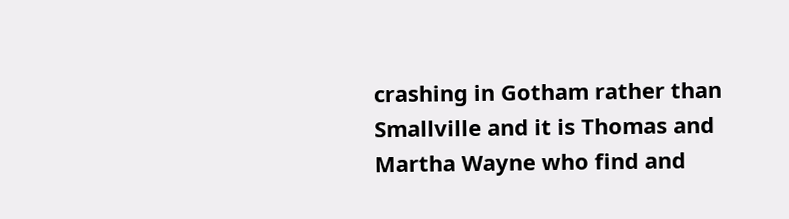crashing in Gotham rather than Smallville and it is Thomas and Martha Wayne who find and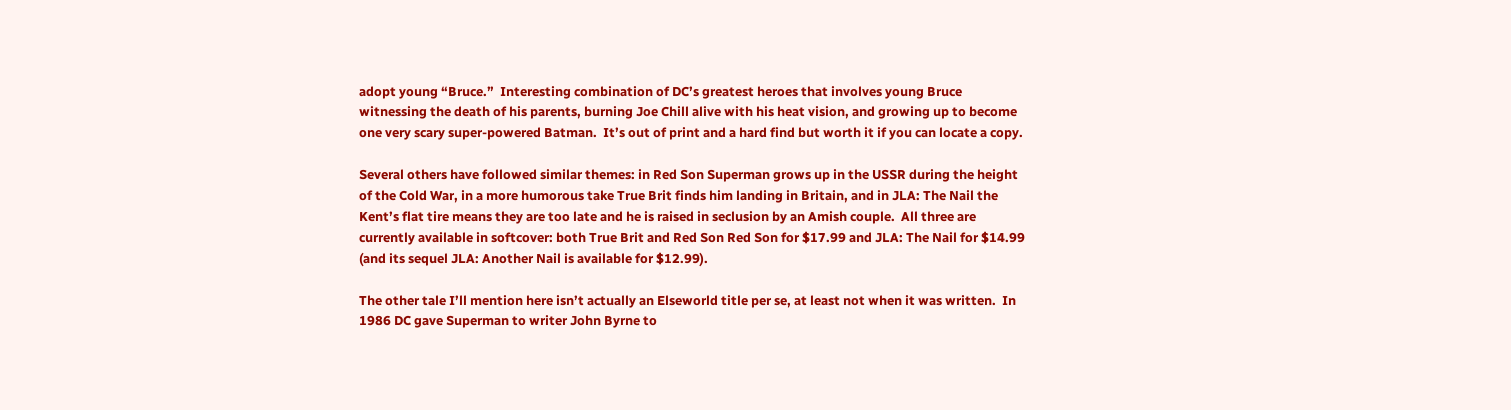adopt young “Bruce.”  Interesting combination of DC’s greatest heroes that involves young Bruce witnessing the death of his parents, burning Joe Chill alive with his heat vision, and growing up to become one very scary super-powered Batman.  It’s out of print and a hard find but worth it if you can locate a copy.

Several others have followed similar themes: in Red Son Superman grows up in the USSR during the height of the Cold War, in a more humorous take True Brit finds him landing in Britain, and in JLA: The Nail the Kent’s flat tire means they are too late and he is raised in seclusion by an Amish couple.  All three are currently available in softcover: both True Brit and Red Son Red Son for $17.99 and JLA: The Nail for $14.99 (and its sequel JLA: Another Nail is available for $12.99).

The other tale I’ll mention here isn’t actually an Elseworld title per se, at least not when it was written.  In 1986 DC gave Superman to writer John Byrne to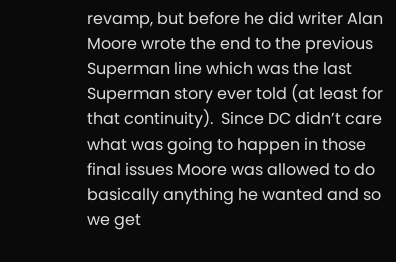revamp, but before he did writer Alan Moore wrote the end to the previous Superman line which was the last Superman story ever told (at least for that continuity).  Since DC didn’t care what was going to happen in those final issues Moore was allowed to do basically anything he wanted and so we get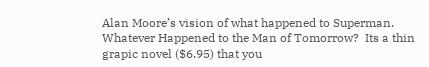Alan Moore’s vision of what happened to Superman.  Whatever Happened to the Man of Tomorrow?  Its a thin grapic novel ($6.95) that you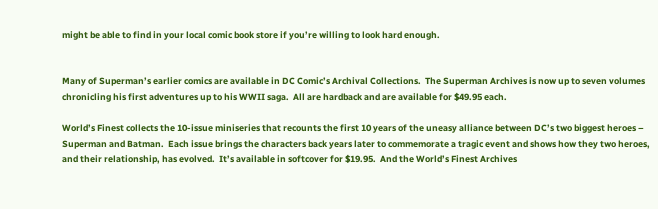might be able to find in your local comic book store if you’re willing to look hard enough.


Many of Superman’s earlier comics are available in DC Comic’s Archival Collections.  The Superman Archives is now up to seven volumes chronicling his first adventures up to his WWII saga.  All are hardback and are available for $49.95 each.

World’s Finest collects the 10-issue miniseries that recounts the first 10 years of the uneasy alliance between DC’s two biggest heroes – Superman and Batman.  Each issue brings the characters back years later to commemorate a tragic event and shows how they two heroes, and their relationship, has evolved.  It’s available in softcover for $19.95.  And the World’s Finest Archives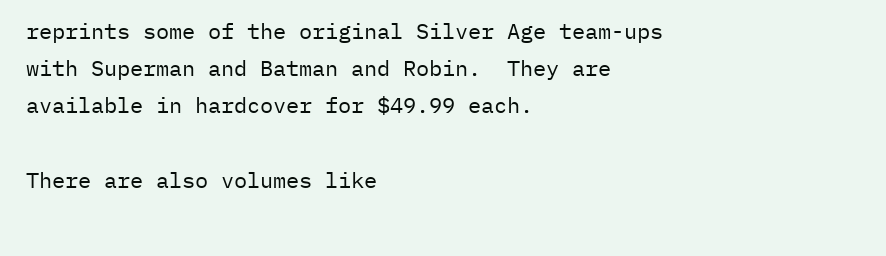reprints some of the original Silver Age team-ups with Superman and Batman and Robin.  They are available in hardcover for $49.99 each.

There are also volumes like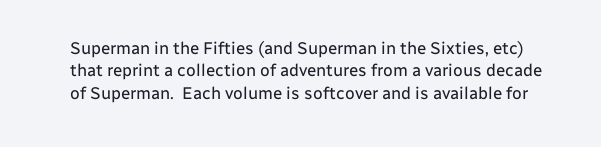Superman in the Fifties (and Superman in the Sixties, etc) that reprint a collection of adventures from a various decade of Superman.  Each volume is softcover and is available for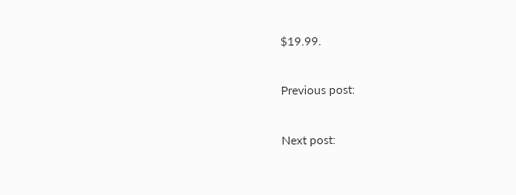$19.99.

Previous post:

Next post: